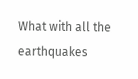What with all the earthquakes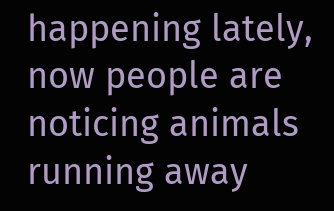happening lately, now people are noticing animals running away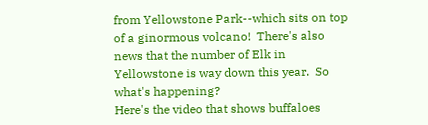from Yellowstone Park--which sits on top of a ginormous volcano!  There's also news that the number of Elk in Yellowstone is way down this year.  So what's happening?
Here's the video that shows buffaloes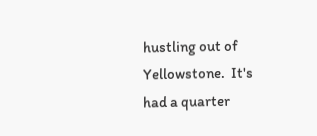hustling out of Yellowstone.  It's had a quarter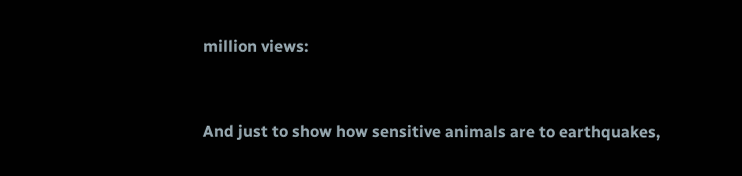million views:


And just to show how sensitive animals are to earthquakes,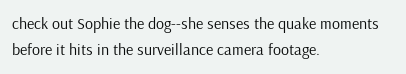check out Sophie the dog--she senses the quake moments before it hits in the surveillance camera footage.